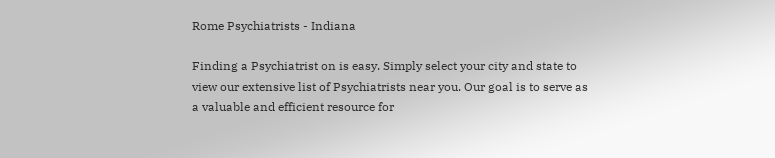Rome Psychiatrists - Indiana

Finding a Psychiatrist on is easy. Simply select your city and state to view our extensive list of Psychiatrists near you. Our goal is to serve as a valuable and efficient resource for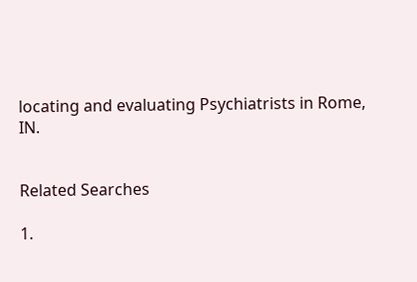locating and evaluating Psychiatrists in Rome, IN.


Related Searches

1.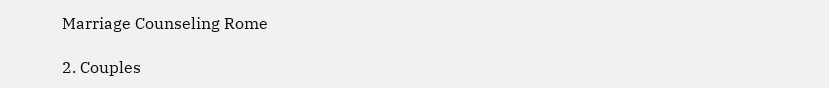Marriage Counseling Rome

2. Couples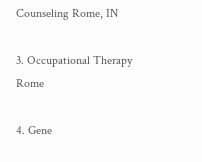Counseling Rome, IN

3. Occupational Therapy Rome

4. Gene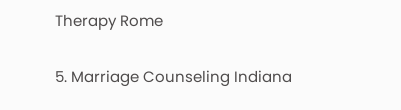Therapy Rome

5. Marriage Counseling Indiana